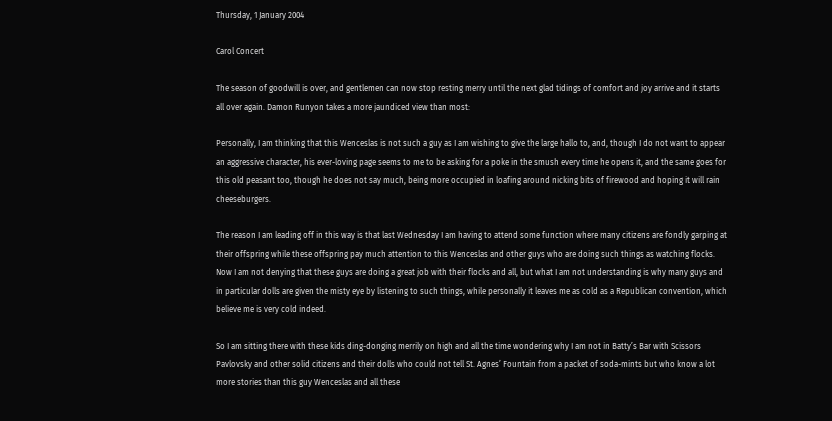Thursday, 1 January 2004

Carol Concert

The season of goodwill is over, and gentlemen can now stop resting merry until the next glad tidings of comfort and joy arrive and it starts all over again. Damon Runyon takes a more jaundiced view than most:

Personally, I am thinking that this Wenceslas is not such a guy as I am wishing to give the large hallo to, and, though I do not want to appear an aggressive character, his ever-loving page seems to me to be asking for a poke in the smush every time he opens it, and the same goes for this old peasant too, though he does not say much, being more occupied in loafing around nicking bits of firewood and hoping it will rain cheeseburgers.

The reason I am leading off in this way is that last Wednesday I am having to attend some function where many citizens are fondly garping at their offspring while these offspring pay much attention to this Wenceslas and other guys who are doing such things as watching flocks. Now I am not denying that these guys are doing a great job with their flocks and all, but what I am not understanding is why many guys and in particular dolls are given the misty eye by listening to such things, while personally it leaves me as cold as a Republican convention, which believe me is very cold indeed.

So I am sitting there with these kids ding-donging merrily on high and all the time wondering why I am not in Batty’s Bar with Scissors Pavlovsky and other solid citizens and their dolls who could not tell St. Agnes’ Fountain from a packet of soda-mints but who know a lot more stories than this guy Wenceslas and all these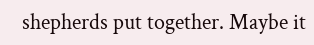shepherds put together. Maybe it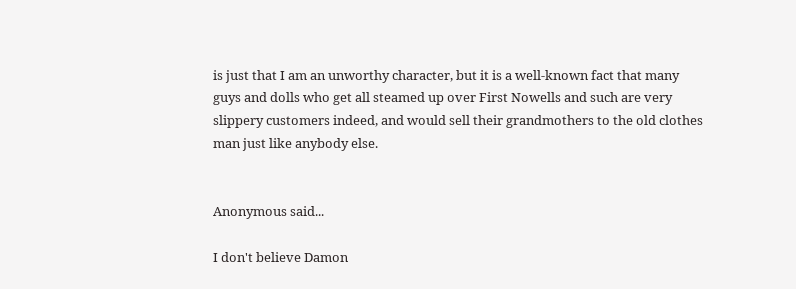is just that I am an unworthy character, but it is a well-known fact that many guys and dolls who get all steamed up over First Nowells and such are very slippery customers indeed, and would sell their grandmothers to the old clothes man just like anybody else.


Anonymous said...

I don't believe Damon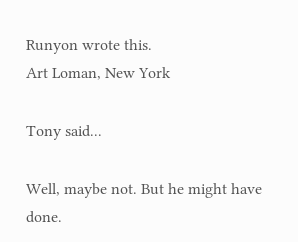Runyon wrote this.
Art Loman, New York

Tony said...

Well, maybe not. But he might have done.